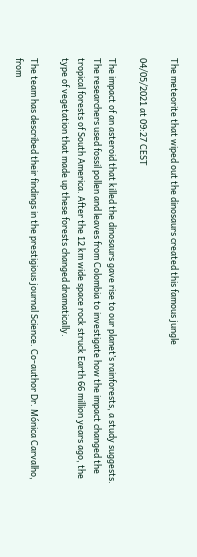The meteorite that wiped out the dinosaurs created this famous jungle

04/05/2021 at 09:27 CEST

The impact of an asteroid that killed the dinosaurs gave rise to our planet’s rainforests, a study suggests. The researchers used fossil pollen and leaves from Colombia to investigate how the impact changed the tropical forests of South America. After the 12 km wide space rock struck Earth 66 million years ago, the type of vegetation that made up these forests changed dramatically.

The team has described their findings in the prestigious journal Science. Co-author Dr. Mónica Carvalho, from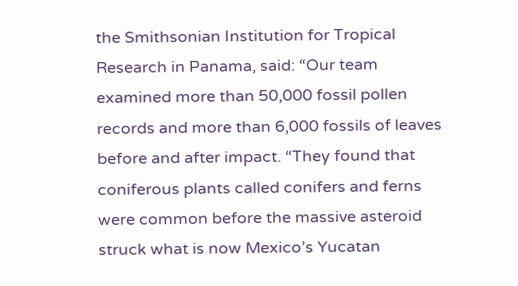the Smithsonian Institution for Tropical Research in Panama, said: “Our team examined more than 50,000 fossil pollen records and more than 6,000 fossils of leaves before and after impact. “They found that coniferous plants called conifers and ferns were common before the massive asteroid struck what is now Mexico’s Yucatan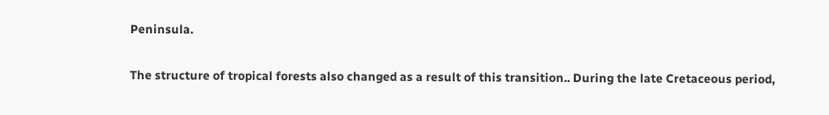Peninsula.

The structure of tropical forests also changed as a result of this transition.. During the late Cretaceous period,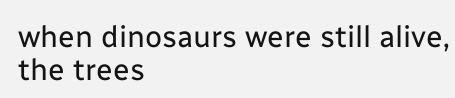when dinosaurs were still alive, the trees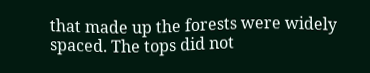that made up the forests were widely spaced. The tops did not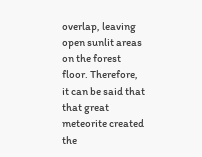overlap, leaving open sunlit areas on the forest floor. Therefore, it can be said that that great meteorite created the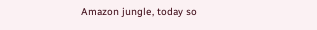Amazon jungle, today so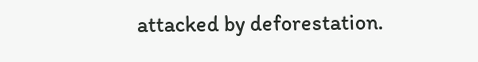attacked by deforestation.